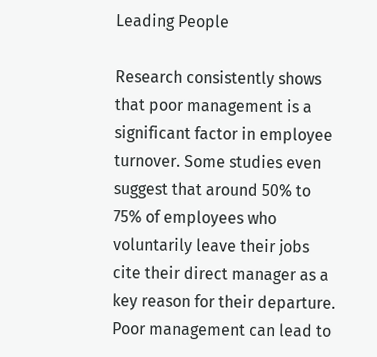Leading People

Research consistently shows that poor management is a significant factor in employee turnover. Some studies even suggest that around 50% to 75% of employees who voluntarily leave their jobs cite their direct manager as a key reason for their departure. Poor management can lead to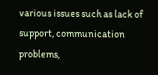various issues such as lack of support, communication problems,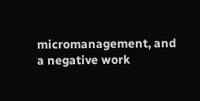micromanagement, and a negative work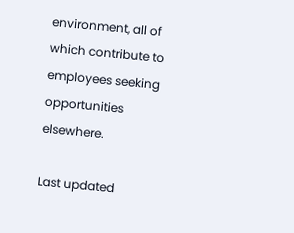environment, all of which contribute to employees seeking opportunities elsewhere.

Last updated